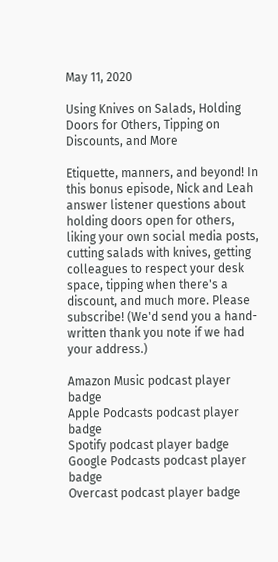May 11, 2020

Using Knives on Salads, Holding Doors for Others, Tipping on Discounts, and More

Etiquette, manners, and beyond! In this bonus episode, Nick and Leah answer listener questions about holding doors open for others, liking your own social media posts, cutting salads with knives, getting colleagues to respect your desk space, tipping when there's a discount, and much more. Please subscribe! (We'd send you a hand-written thank you note if we had your address.)

Amazon Music podcast player badge
Apple Podcasts podcast player badge
Spotify podcast player badge
Google Podcasts podcast player badge
Overcast podcast player badge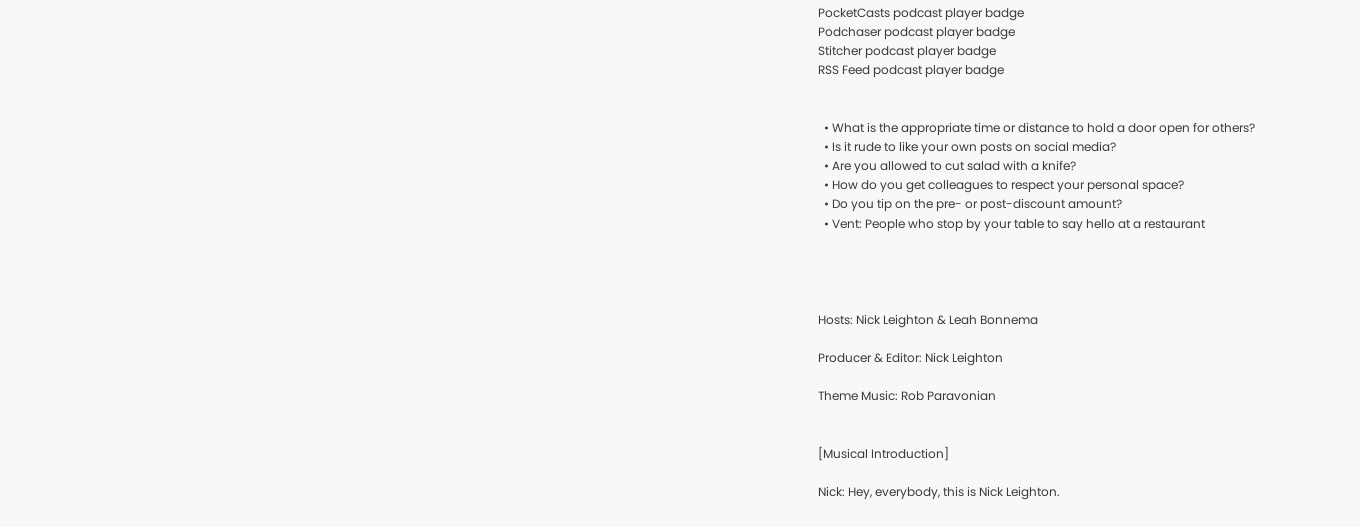PocketCasts podcast player badge
Podchaser podcast player badge
Stitcher podcast player badge
RSS Feed podcast player badge


  • What is the appropriate time or distance to hold a door open for others?
  • Is it rude to like your own posts on social media?
  • Are you allowed to cut salad with a knife?
  • How do you get colleagues to respect your personal space?
  • Do you tip on the pre- or post-discount amount?
  • Vent: People who stop by your table to say hello at a restaurant




Hosts: Nick Leighton & Leah Bonnema

Producer & Editor: Nick Leighton

Theme Music: Rob Paravonian


[Musical Introduction]

Nick: Hey, everybody, this is Nick Leighton.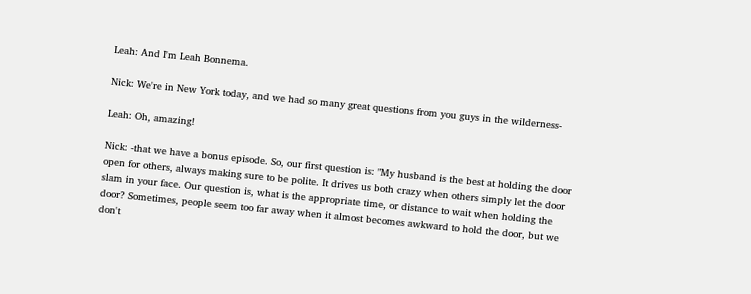Leah: And I'm Leah Bonnema.

Nick: We're in New York today, and we had so many great questions from you guys in the wilderness-

Leah: Oh, amazing!

Nick: -that we have a bonus episode. So, our first question is: "My husband is the best at holding the door open for others, always making sure to be polite. It drives us both crazy when others simply let the door slam in your face. Our question is, what is the appropriate time, or distance to wait when holding the door? Sometimes, people seem too far away when it almost becomes awkward to hold the door, but we don't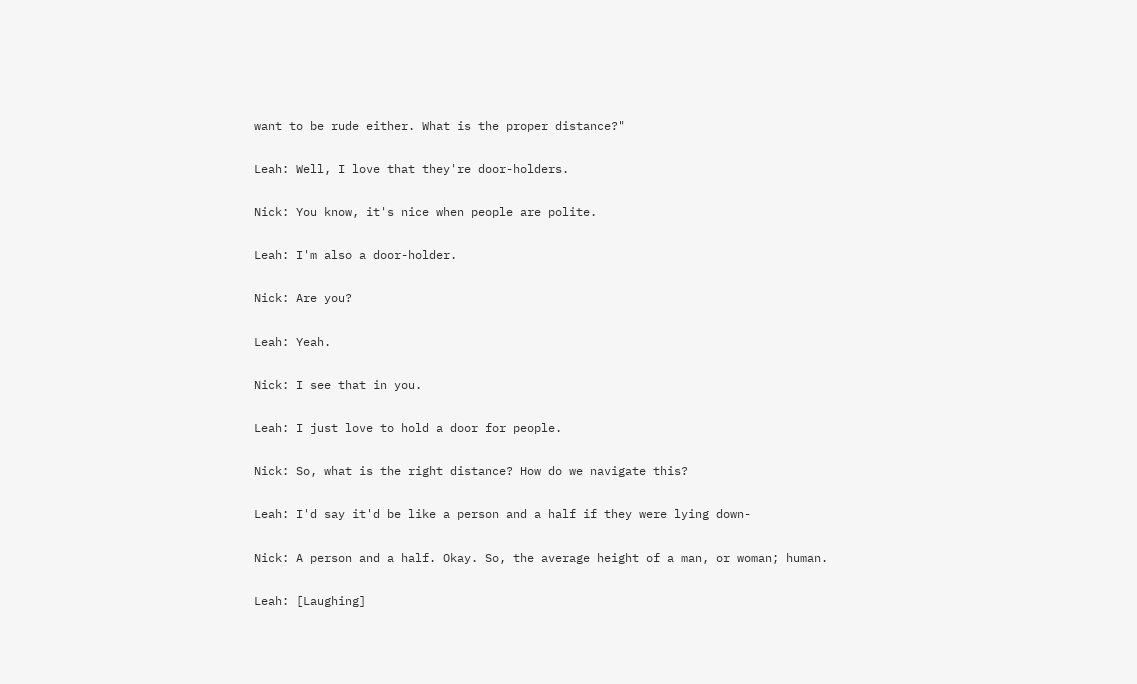want to be rude either. What is the proper distance?"

Leah: Well, I love that they're door-holders.

Nick: You know, it's nice when people are polite.

Leah: I'm also a door-holder.

Nick: Are you?

Leah: Yeah.

Nick: I see that in you.

Leah: I just love to hold a door for people.

Nick: So, what is the right distance? How do we navigate this?

Leah: I'd say it'd be like a person and a half if they were lying down-

Nick: A person and a half. Okay. So, the average height of a man, or woman; human.

Leah: [Laughing]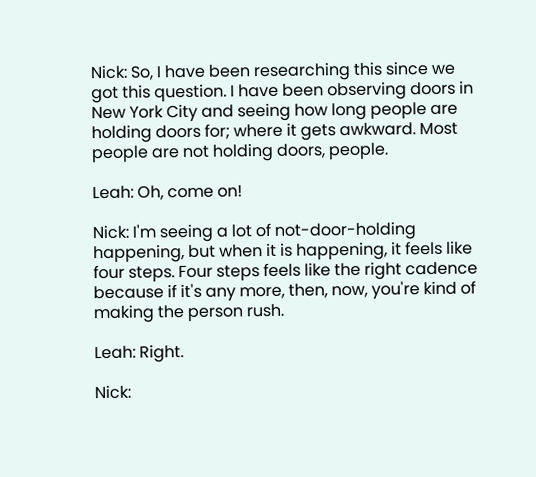Nick: So, I have been researching this since we got this question. I have been observing doors in New York City and seeing how long people are holding doors for; where it gets awkward. Most people are not holding doors, people.

Leah: Oh, come on!

Nick: I'm seeing a lot of not-door-holding happening, but when it is happening, it feels like four steps. Four steps feels like the right cadence because if it's any more, then, now, you're kind of making the person rush.

Leah: Right.

Nick: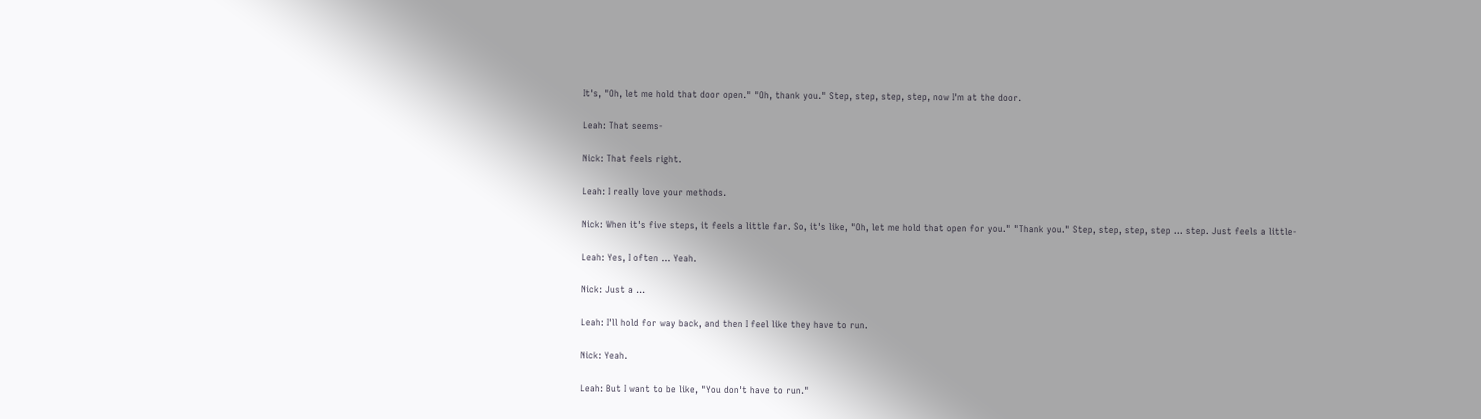It's, "Oh, let me hold that door open." "Oh, thank you." Step, step, step, step, now I'm at the door.

Leah: That seems-

Nick: That feels right.

Leah: I really love your methods.

Nick: When it's five steps, it feels a little far. So, it's like, "Oh, let me hold that open for you." "Thank you." Step, step, step, step ... step. Just feels a little-

Leah: Yes, I often ... Yeah.

Nick: Just a ...

Leah: I'll hold for way back, and then I feel like they have to run.

Nick: Yeah.

Leah: But I want to be like, "You don't have to run."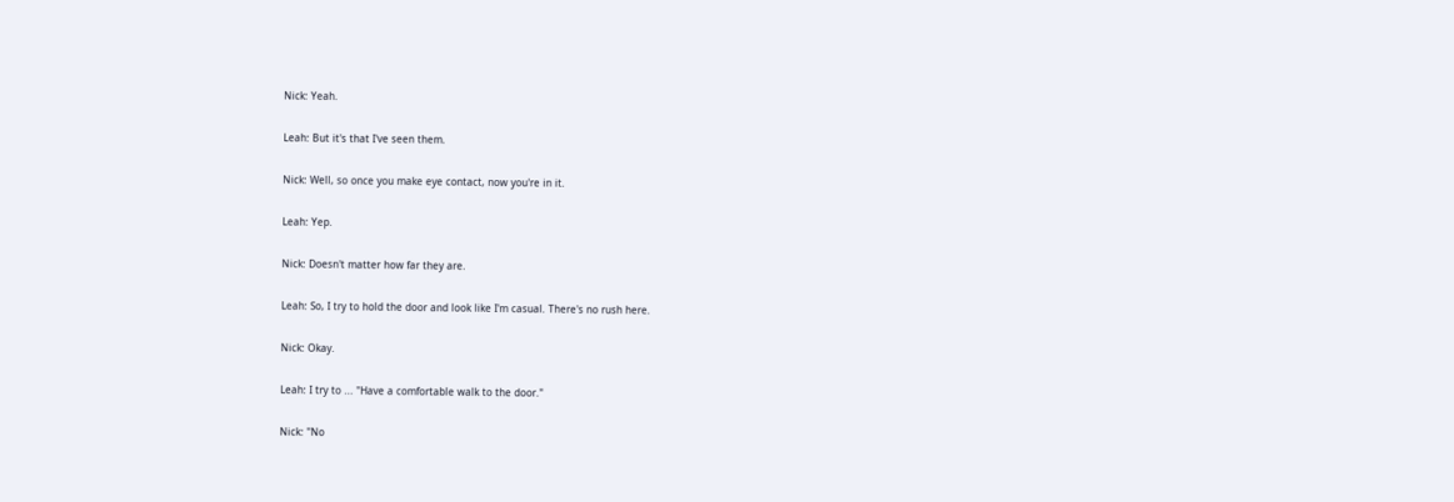Nick: Yeah.

Leah: But it's that I've seen them.

Nick: Well, so once you make eye contact, now you're in it.

Leah: Yep.

Nick: Doesn't matter how far they are.

Leah: So, I try to hold the door and look like I'm casual. There's no rush here.

Nick: Okay.

Leah: I try to ... "Have a comfortable walk to the door."

Nick: "No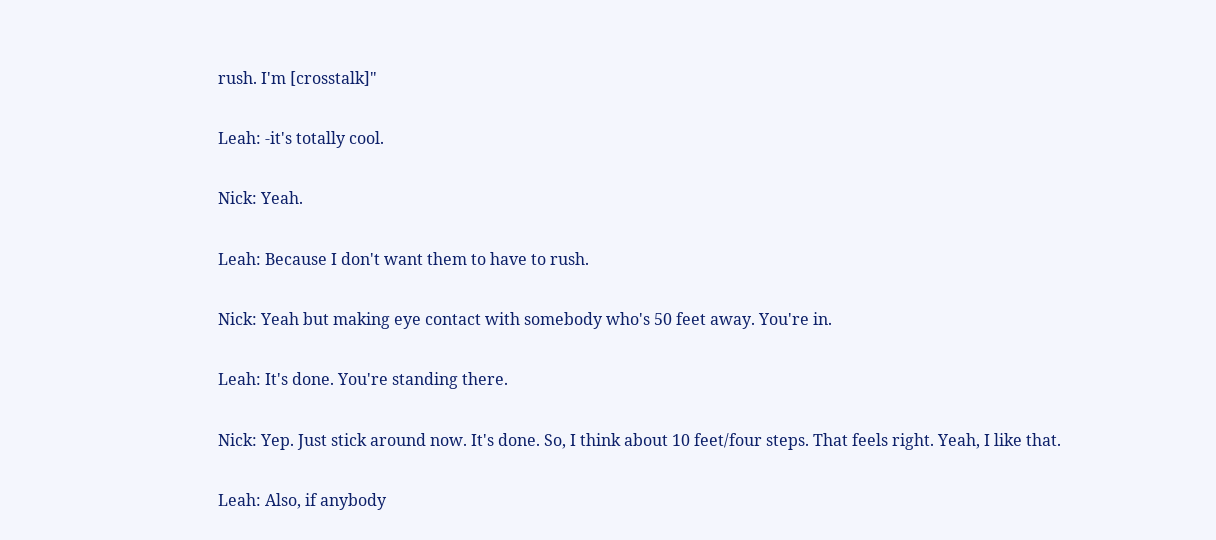rush. I'm [crosstalk]"

Leah: -it's totally cool.

Nick: Yeah.

Leah: Because I don't want them to have to rush.

Nick: Yeah but making eye contact with somebody who's 50 feet away. You're in.

Leah: It's done. You're standing there.

Nick: Yep. Just stick around now. It's done. So, I think about 10 feet/four steps. That feels right. Yeah, I like that.

Leah: Also, if anybody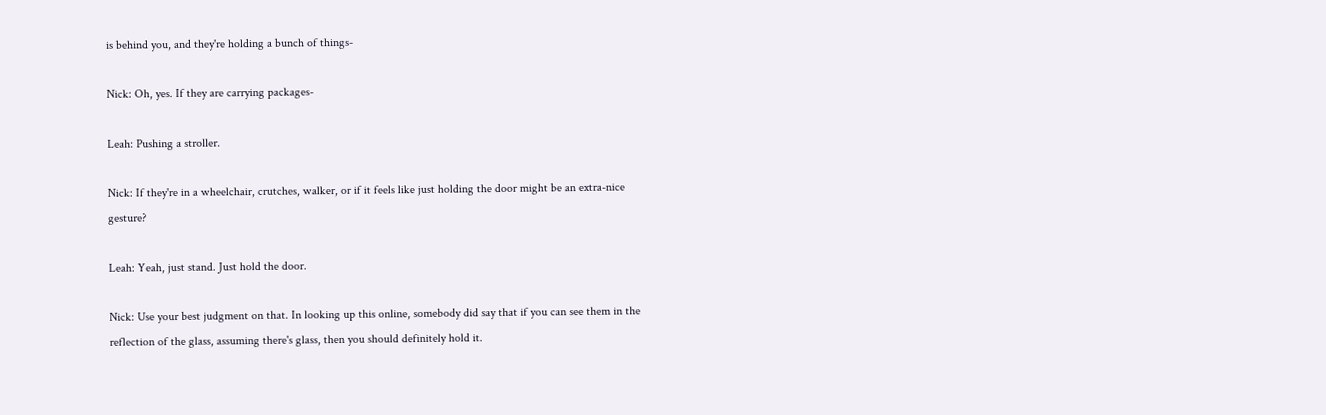is behind you, and they're holding a bunch of things-

Nick: Oh, yes. If they are carrying packages-

Leah: Pushing a stroller.

Nick: If they're in a wheelchair, crutches, walker, or if it feels like just holding the door might be an extra-nice gesture?

Leah: Yeah, just stand. Just hold the door.

Nick: Use your best judgment on that. In looking up this online, somebody did say that if you can see them in the reflection of the glass, assuming there's glass, then you should definitely hold it.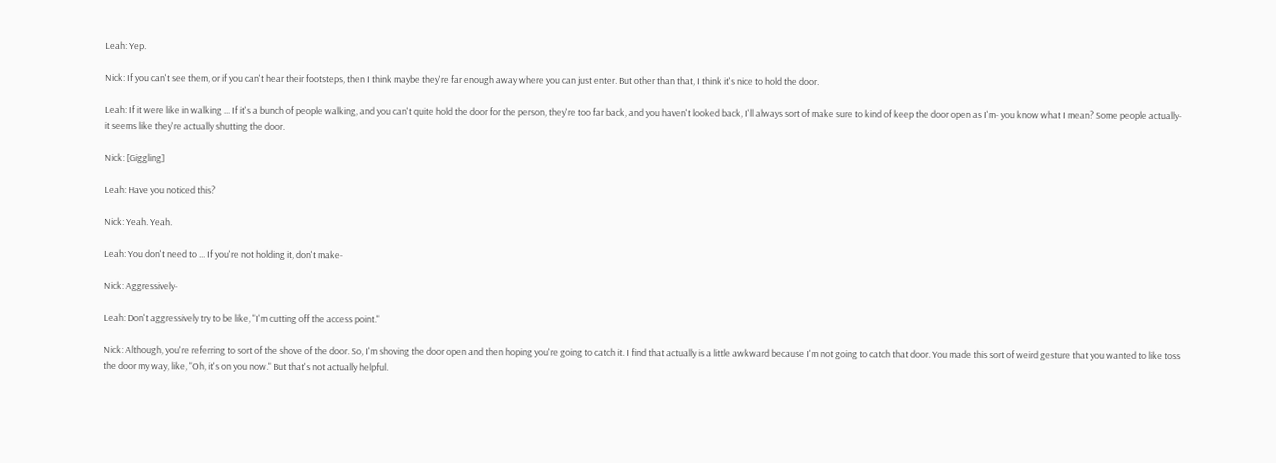Leah: Yep.

Nick: If you can't see them, or if you can't hear their footsteps, then I think maybe they're far enough away where you can just enter. But other than that, I think it's nice to hold the door.

Leah: If it were like in walking ... If it's a bunch of people walking, and you can't quite hold the door for the person, they're too far back, and you haven't looked back, I'll always sort of make sure to kind of keep the door open as I'm- you know what I mean? Some people actually- it seems like they're actually shutting the door.

Nick: [Giggling]

Leah: Have you noticed this?

Nick: Yeah. Yeah.

Leah: You don't need to ... If you're not holding it, don't make-

Nick: Aggressively-

Leah: Don't aggressively try to be like, "I'm cutting off the access point."

Nick: Although, you're referring to sort of the shove of the door. So, I'm shoving the door open and then hoping you're going to catch it. I find that actually is a little awkward because I'm not going to catch that door. You made this sort of weird gesture that you wanted to like toss the door my way, like, "Oh, it's on you now." But that's not actually helpful.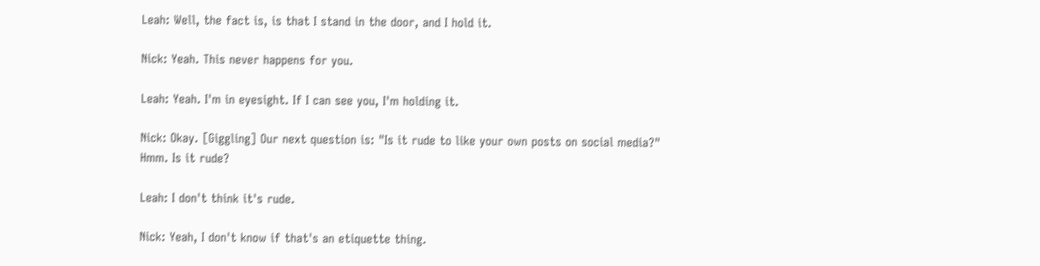Leah: Well, the fact is, is that I stand in the door, and I hold it.

Nick: Yeah. This never happens for you.

Leah: Yeah. I'm in eyesight. If I can see you, I'm holding it.

Nick: Okay. [Giggling] Our next question is: "Is it rude to like your own posts on social media?" Hmm. Is it rude?

Leah: I don't think it's rude.

Nick: Yeah, I don't know if that's an etiquette thing.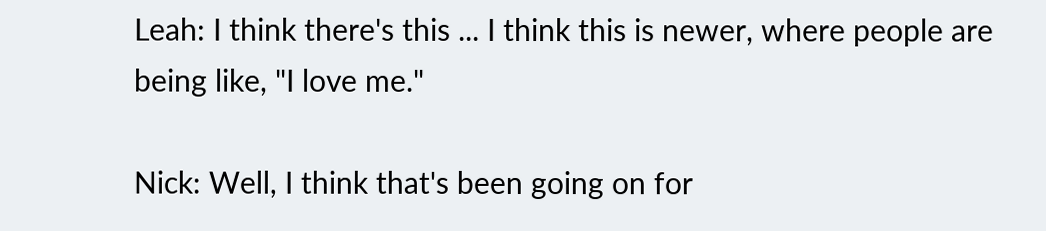Leah: I think there's this ... I think this is newer, where people are being like, "I love me."

Nick: Well, I think that's been going on for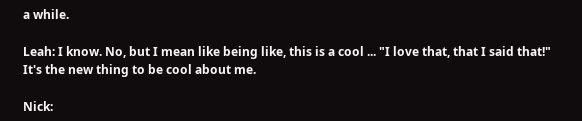a while.

Leah: I know. No, but I mean like being like, this is a cool ... "I love that, that I said that!" It's the new thing to be cool about me.

Nick: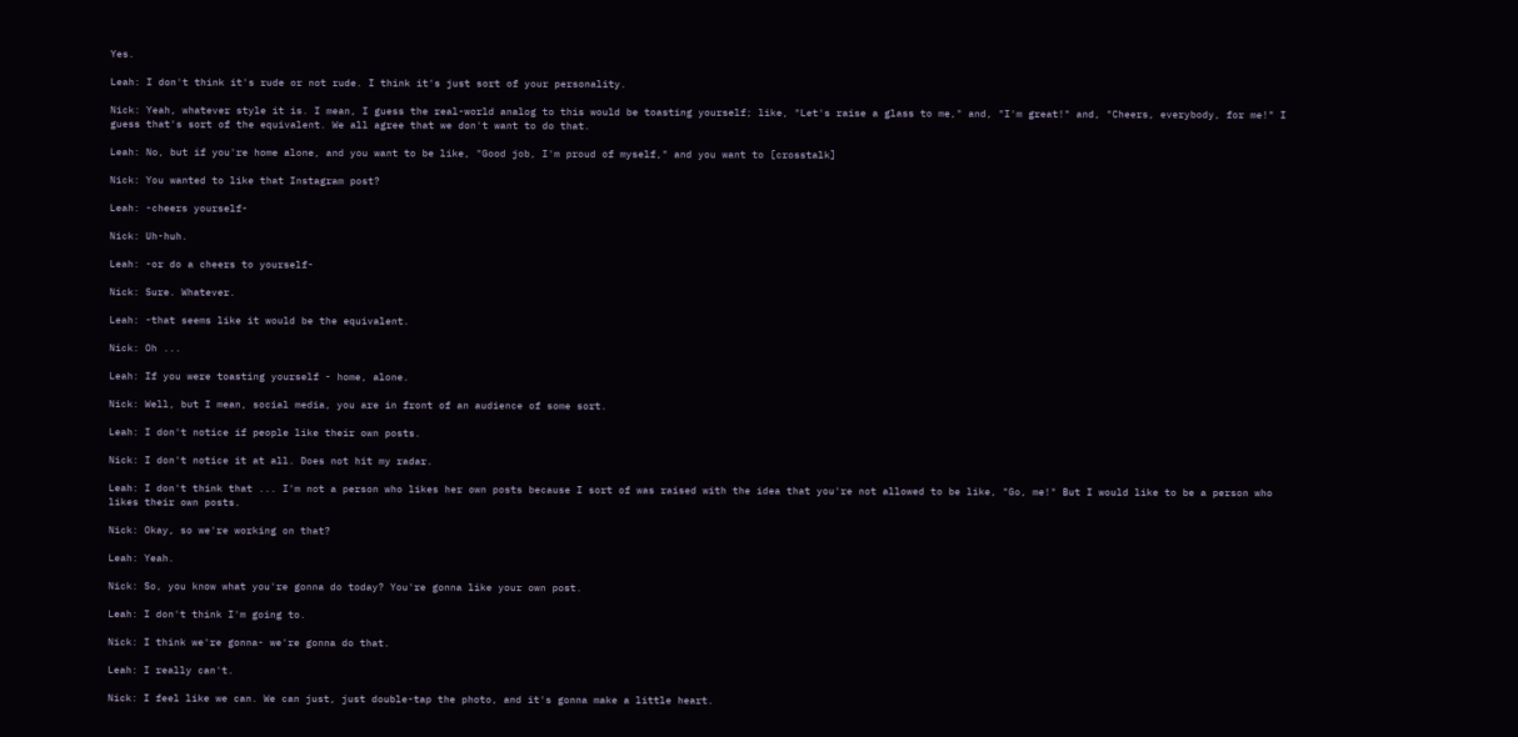Yes.

Leah: I don't think it's rude or not rude. I think it's just sort of your personality.

Nick: Yeah, whatever style it is. I mean, I guess the real-world analog to this would be toasting yourself; like, "Let's raise a glass to me," and, "I'm great!" and, "Cheers, everybody, for me!" I guess that's sort of the equivalent. We all agree that we don't want to do that.

Leah: No, but if you're home alone, and you want to be like, "Good job, I'm proud of myself," and you want to [crosstalk]

Nick: You wanted to like that Instagram post?

Leah: -cheers yourself-

Nick: Uh-huh.

Leah: -or do a cheers to yourself-

Nick: Sure. Whatever.

Leah: -that seems like it would be the equivalent.

Nick: Oh ...

Leah: If you were toasting yourself - home, alone.

Nick: Well, but I mean, social media, you are in front of an audience of some sort.

Leah: I don't notice if people like their own posts.

Nick: I don't notice it at all. Does not hit my radar.

Leah: I don't think that ... I'm not a person who likes her own posts because I sort of was raised with the idea that you're not allowed to be like, "Go, me!" But I would like to be a person who likes their own posts.

Nick: Okay, so we're working on that?

Leah: Yeah.

Nick: So, you know what you're gonna do today? You're gonna like your own post.

Leah: I don't think I'm going to.

Nick: I think we're gonna- we're gonna do that.

Leah: I really can't.

Nick: I feel like we can. We can just, just double-tap the photo, and it's gonna make a little heart.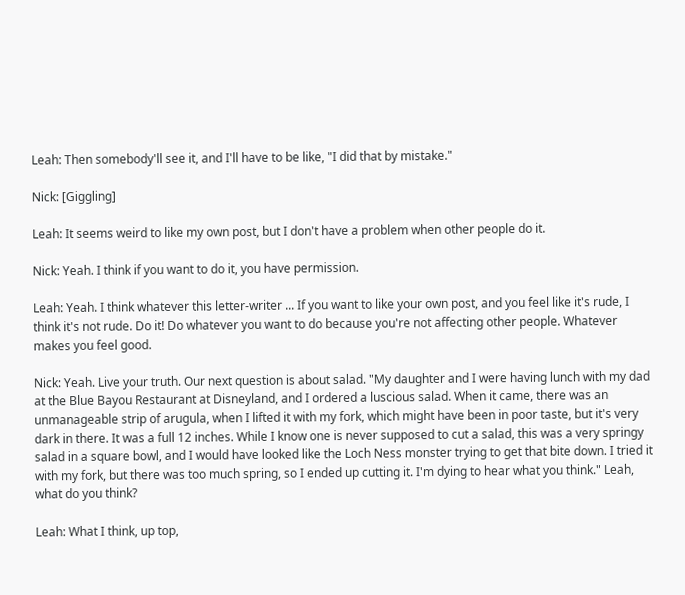Leah: Then somebody'll see it, and I'll have to be like, "I did that by mistake."

Nick: [Giggling]

Leah: It seems weird to like my own post, but I don't have a problem when other people do it.

Nick: Yeah. I think if you want to do it, you have permission.

Leah: Yeah. I think whatever this letter-writer ... If you want to like your own post, and you feel like it's rude, I think it's not rude. Do it! Do whatever you want to do because you're not affecting other people. Whatever makes you feel good.

Nick: Yeah. Live your truth. Our next question is about salad. "My daughter and I were having lunch with my dad at the Blue Bayou Restaurant at Disneyland, and I ordered a luscious salad. When it came, there was an unmanageable strip of arugula, when I lifted it with my fork, which might have been in poor taste, but it's very dark in there. It was a full 12 inches. While I know one is never supposed to cut a salad, this was a very springy salad in a square bowl, and I would have looked like the Loch Ness monster trying to get that bite down. I tried it with my fork, but there was too much spring, so I ended up cutting it. I'm dying to hear what you think." Leah, what do you think?

Leah: What I think, up top,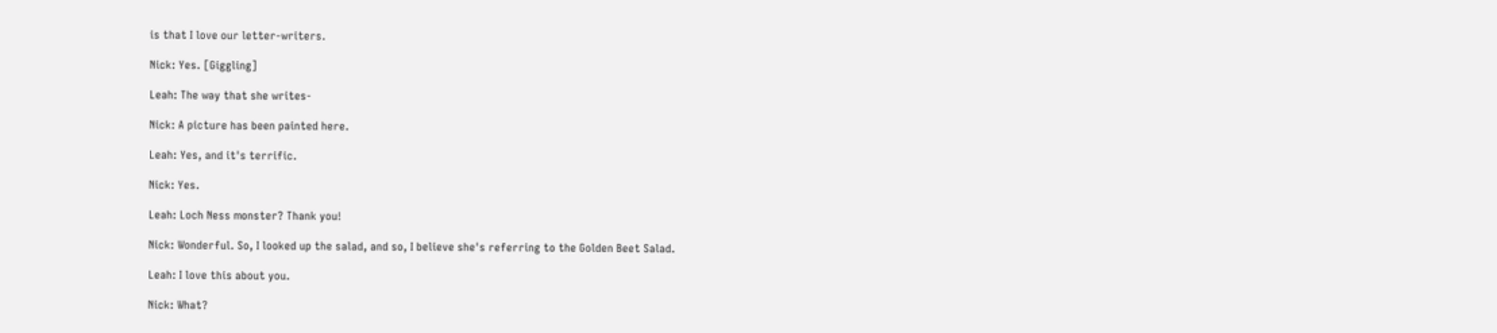is that I love our letter-writers.

Nick: Yes. [Giggling]

Leah: The way that she writes-

Nick: A picture has been painted here.

Leah: Yes, and it's terrific.

Nick: Yes.

Leah: Loch Ness monster? Thank you!

Nick: Wonderful. So, I looked up the salad, and so, I believe she's referring to the Golden Beet Salad.

Leah: I love this about you.

Nick: What?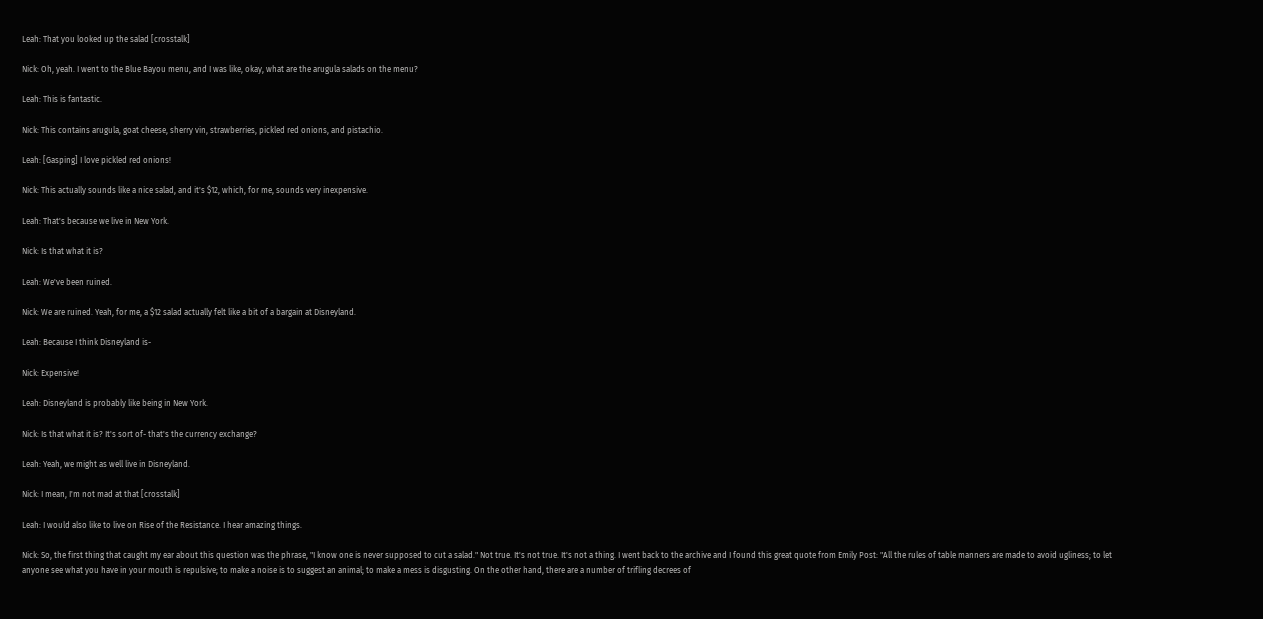Leah: That you looked up the salad [crosstalk]

Nick: Oh, yeah. I went to the Blue Bayou menu, and I was like, okay, what are the arugula salads on the menu?

Leah: This is fantastic.

Nick: This contains arugula, goat cheese, sherry vin, strawberries, pickled red onions, and pistachio.

Leah: [Gasping] I love pickled red onions!

Nick: This actually sounds like a nice salad, and it's $12, which, for me, sounds very inexpensive.

Leah: That's because we live in New York.

Nick: Is that what it is?

Leah: We've been ruined.

Nick: We are ruined. Yeah, for me, a $12 salad actually felt like a bit of a bargain at Disneyland.

Leah: Because I think Disneyland is-

Nick: Expensive!

Leah: Disneyland is probably like being in New York.

Nick: Is that what it is? It's sort of- that's the currency exchange?

Leah: Yeah, we might as well live in Disneyland.

Nick: I mean, I'm not mad at that [crosstalk]

Leah: I would also like to live on Rise of the Resistance. I hear amazing things.

Nick: So, the first thing that caught my ear about this question was the phrase, "I know one is never supposed to cut a salad." Not true. It's not true. It's not a thing. I went back to the archive and I found this great quote from Emily Post: "All the rules of table manners are made to avoid ugliness; to let anyone see what you have in your mouth is repulsive; to make a noise is to suggest an animal; to make a mess is disgusting. On the other hand, there are a number of trifling decrees of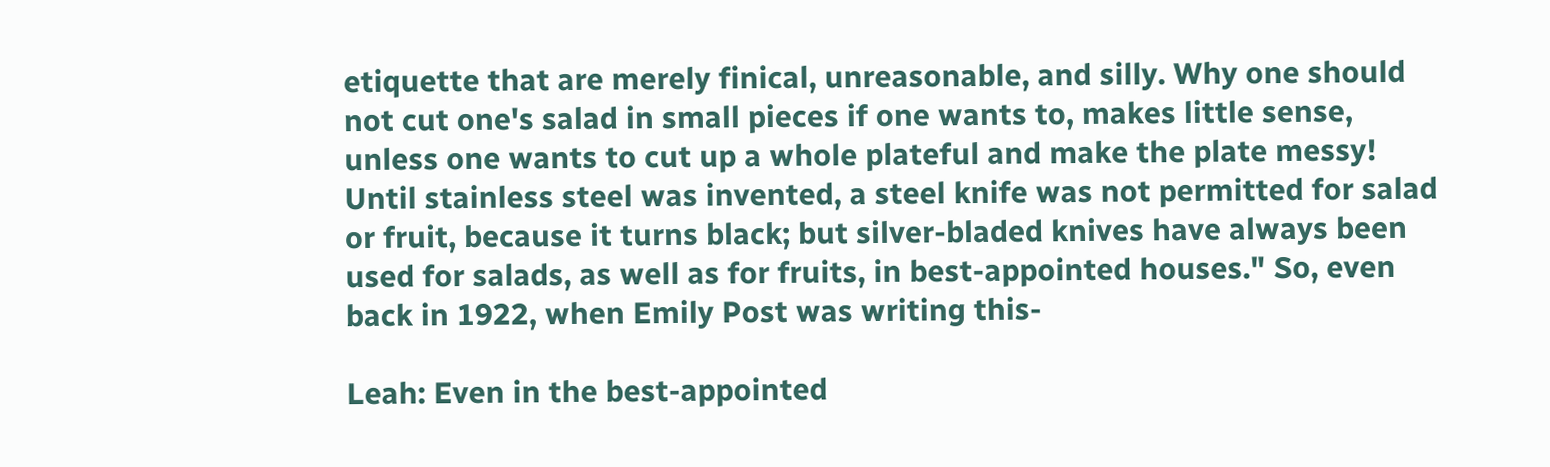etiquette that are merely finical, unreasonable, and silly. Why one should not cut one's salad in small pieces if one wants to, makes little sense, unless one wants to cut up a whole plateful and make the plate messy! Until stainless steel was invented, a steel knife was not permitted for salad or fruit, because it turns black; but silver-bladed knives have always been used for salads, as well as for fruits, in best-appointed houses." So, even back in 1922, when Emily Post was writing this-

Leah: Even in the best-appointed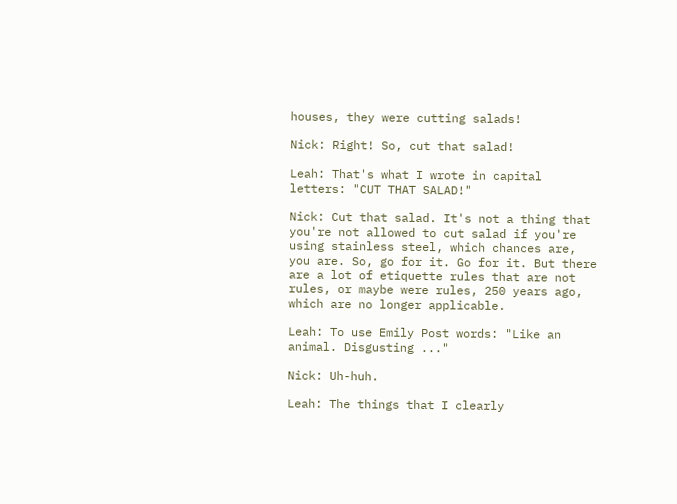houses, they were cutting salads!

Nick: Right! So, cut that salad!

Leah: That's what I wrote in capital letters: "CUT THAT SALAD!"

Nick: Cut that salad. It's not a thing that you're not allowed to cut salad if you're using stainless steel, which chances are, you are. So, go for it. Go for it. But there are a lot of etiquette rules that are not rules, or maybe were rules, 250 years ago, which are no longer applicable.

Leah: To use Emily Post words: "Like an animal. Disgusting ..."

Nick: Uh-huh.

Leah: The things that I clearly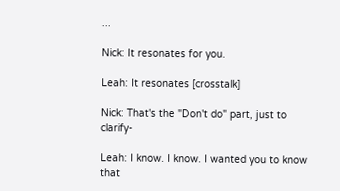...

Nick: It resonates for you.

Leah: It resonates [crosstalk]

Nick: That's the "Don't do" part, just to clarify-

Leah: I know. I know. I wanted you to know that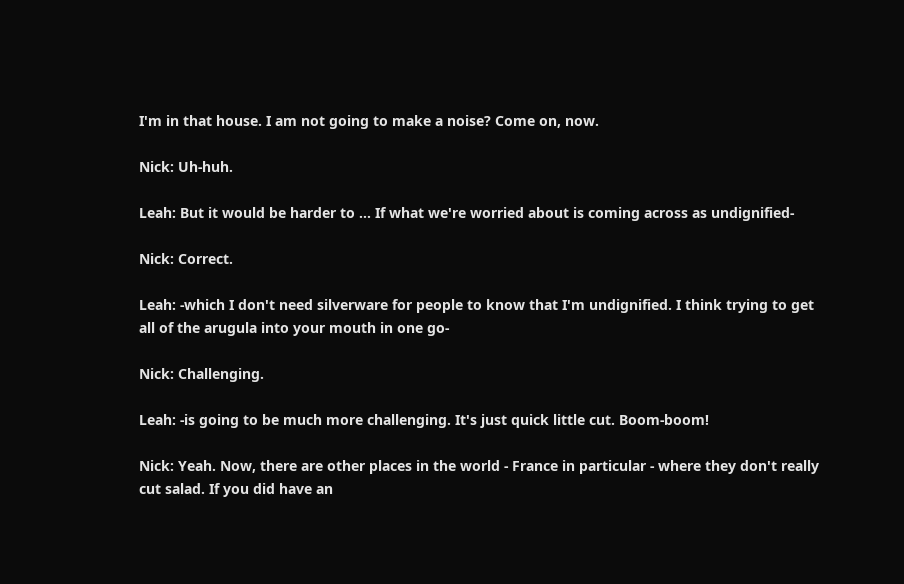I'm in that house. I am not going to make a noise? Come on, now.

Nick: Uh-huh.

Leah: But it would be harder to ... If what we're worried about is coming across as undignified-

Nick: Correct.

Leah: -which I don't need silverware for people to know that I'm undignified. I think trying to get all of the arugula into your mouth in one go-

Nick: Challenging.

Leah: -is going to be much more challenging. It's just quick little cut. Boom-boom!

Nick: Yeah. Now, there are other places in the world - France in particular - where they don't really cut salad. If you did have an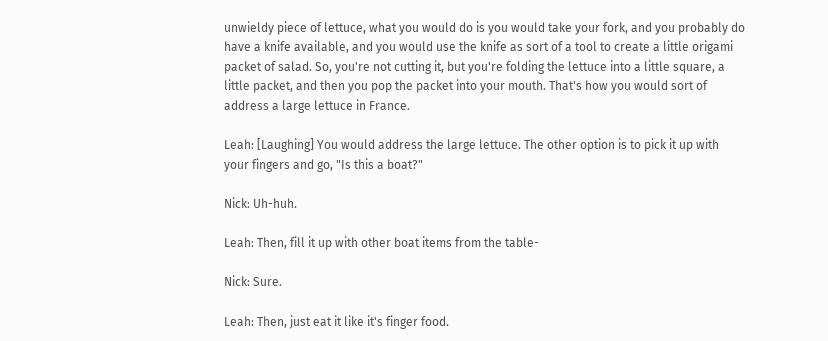unwieldy piece of lettuce, what you would do is you would take your fork, and you probably do have a knife available, and you would use the knife as sort of a tool to create a little origami packet of salad. So, you're not cutting it, but you're folding the lettuce into a little square, a little packet, and then you pop the packet into your mouth. That's how you would sort of address a large lettuce in France.

Leah: [Laughing] You would address the large lettuce. The other option is to pick it up with your fingers and go, "Is this a boat?"

Nick: Uh-huh.

Leah: Then, fill it up with other boat items from the table-

Nick: Sure.

Leah: Then, just eat it like it's finger food.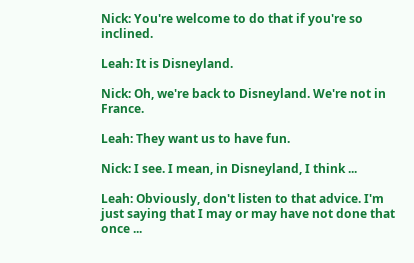Nick: You're welcome to do that if you're so inclined.

Leah: It is Disneyland.

Nick: Oh, we're back to Disneyland. We're not in France.

Leah: They want us to have fun.

Nick: I see. I mean, in Disneyland, I think ...

Leah: Obviously, don't listen to that advice. I'm just saying that I may or may have not done that once ...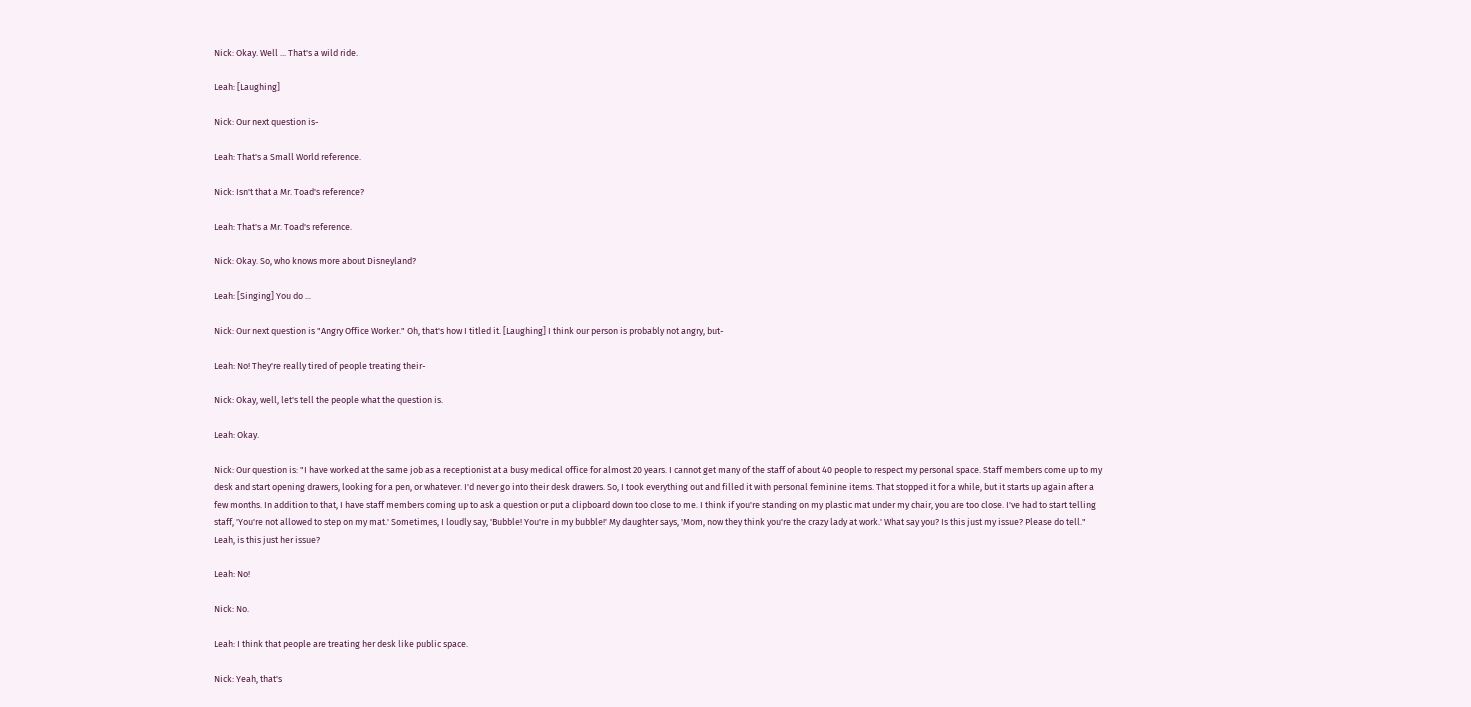Nick: Okay. Well ... That's a wild ride.

Leah: [Laughing]

Nick: Our next question is-

Leah: That's a Small World reference.

Nick: Isn't that a Mr. Toad's reference?

Leah: That's a Mr. Toad's reference.

Nick: Okay. So, who knows more about Disneyland?

Leah: [Singing] You do ...

Nick: Our next question is "Angry Office Worker." Oh, that's how I titled it. [Laughing] I think our person is probably not angry, but-

Leah: No! They're really tired of people treating their-

Nick: Okay, well, let's tell the people what the question is.

Leah: Okay.

Nick: Our question is: "I have worked at the same job as a receptionist at a busy medical office for almost 20 years. I cannot get many of the staff of about 40 people to respect my personal space. Staff members come up to my desk and start opening drawers, looking for a pen, or whatever. I'd never go into their desk drawers. So, I took everything out and filled it with personal feminine items. That stopped it for a while, but it starts up again after a few months. In addition to that, I have staff members coming up to ask a question or put a clipboard down too close to me. I think if you're standing on my plastic mat under my chair, you are too close. I've had to start telling staff, 'You're not allowed to step on my mat.' Sometimes, I loudly say, 'Bubble! You're in my bubble!' My daughter says, 'Mom, now they think you're the crazy lady at work.' What say you? Is this just my issue? Please do tell." Leah, is this just her issue?

Leah: No!

Nick: No.

Leah: I think that people are treating her desk like public space.

Nick: Yeah, that's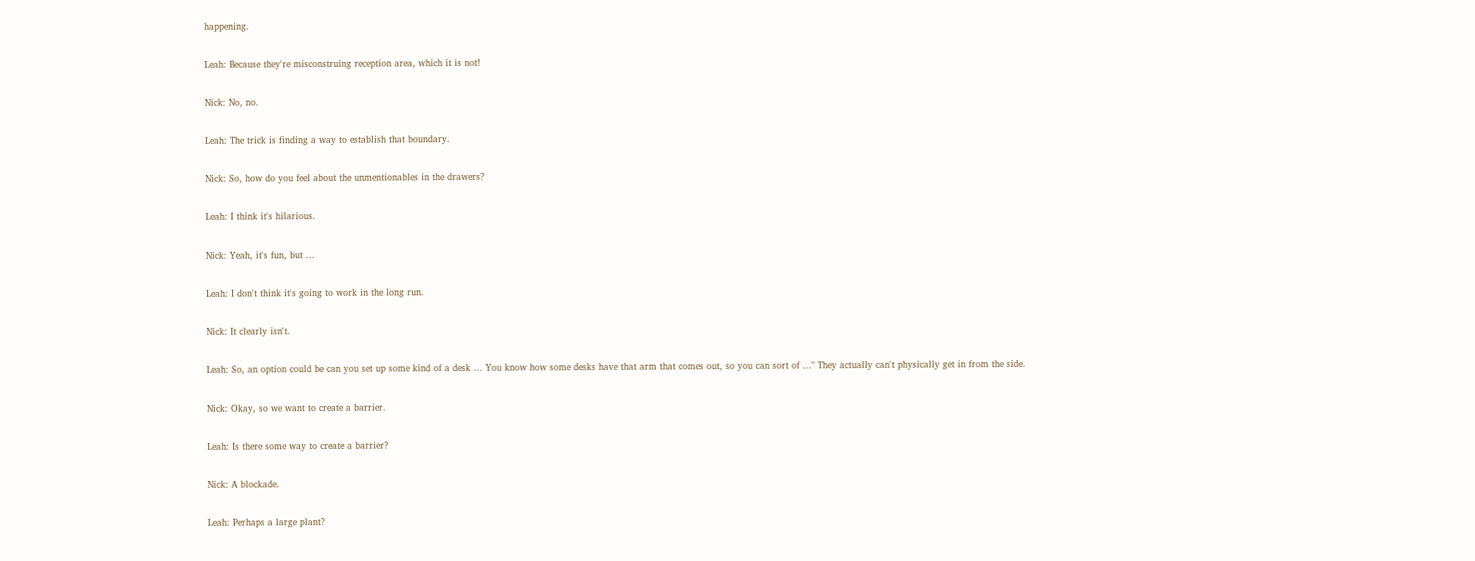happening.

Leah: Because they're misconstruing reception area, which it is not!

Nick: No, no.

Leah: The trick is finding a way to establish that boundary.

Nick: So, how do you feel about the unmentionables in the drawers?

Leah: I think it's hilarious.

Nick: Yeah, it's fun, but ...

Leah: I don't think it's going to work in the long run.

Nick: It clearly isn't.

Leah: So, an option could be can you set up some kind of a desk ... You know how some desks have that arm that comes out, so you can sort of ..." They actually can't physically get in from the side.

Nick: Okay, so we want to create a barrier.

Leah: Is there some way to create a barrier?

Nick: A blockade.

Leah: Perhaps a large plant?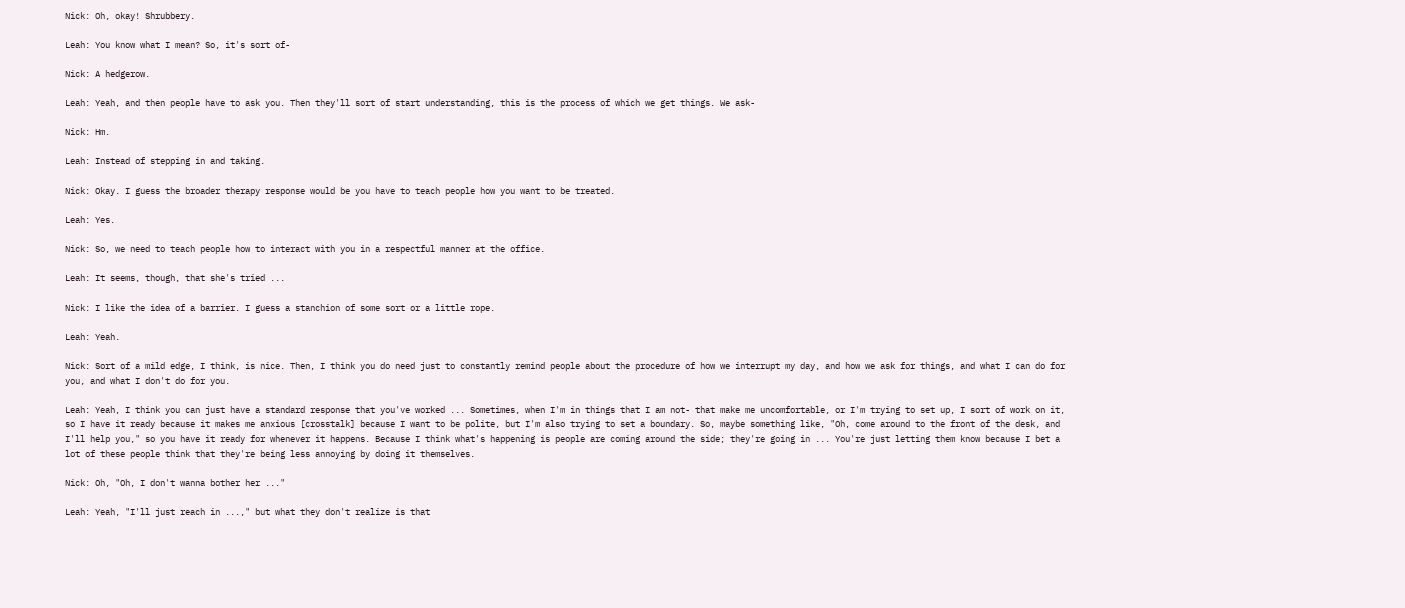Nick: Oh, okay! Shrubbery.

Leah: You know what I mean? So, it's sort of-

Nick: A hedgerow.

Leah: Yeah, and then people have to ask you. Then they'll sort of start understanding, this is the process of which we get things. We ask-

Nick: Hm.

Leah: Instead of stepping in and taking.

Nick: Okay. I guess the broader therapy response would be you have to teach people how you want to be treated.

Leah: Yes.

Nick: So, we need to teach people how to interact with you in a respectful manner at the office.

Leah: It seems, though, that she's tried ...

Nick: I like the idea of a barrier. I guess a stanchion of some sort or a little rope.

Leah: Yeah.

Nick: Sort of a mild edge, I think, is nice. Then, I think you do need just to constantly remind people about the procedure of how we interrupt my day, and how we ask for things, and what I can do for you, and what I don't do for you.

Leah: Yeah, I think you can just have a standard response that you've worked ... Sometimes, when I'm in things that I am not- that make me uncomfortable, or I'm trying to set up, I sort of work on it, so I have it ready because it makes me anxious [crosstalk] because I want to be polite, but I'm also trying to set a boundary. So, maybe something like, "Oh, come around to the front of the desk, and I'll help you," so you have it ready for whenever it happens. Because I think what's happening is people are coming around the side; they're going in ... You're just letting them know because I bet a lot of these people think that they're being less annoying by doing it themselves.

Nick: Oh, "Oh, I don't wanna bother her ..."

Leah: Yeah, "I'll just reach in ...," but what they don't realize is that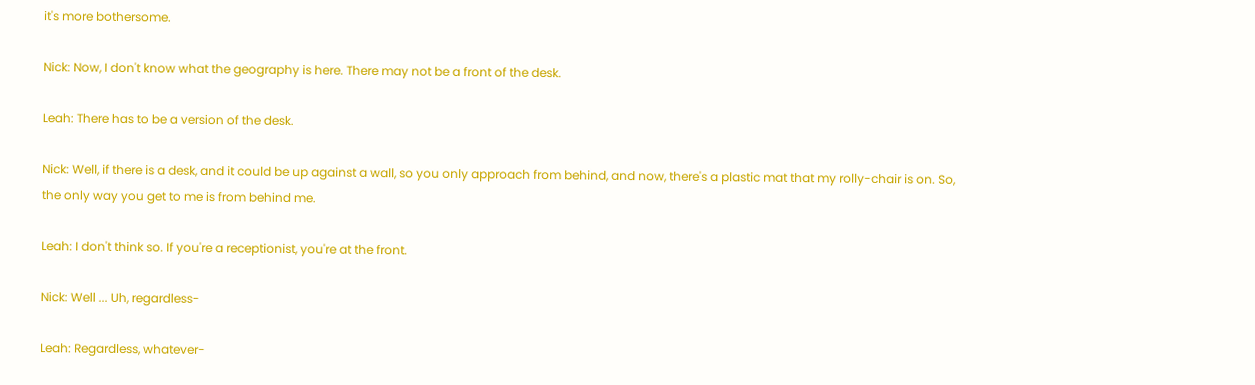it's more bothersome.

Nick: Now, I don't know what the geography is here. There may not be a front of the desk.

Leah: There has to be a version of the desk.

Nick: Well, if there is a desk, and it could be up against a wall, so you only approach from behind, and now, there's a plastic mat that my rolly-chair is on. So, the only way you get to me is from behind me.

Leah: I don't think so. If you're a receptionist, you're at the front.

Nick: Well ... Uh, regardless-

Leah: Regardless, whatever-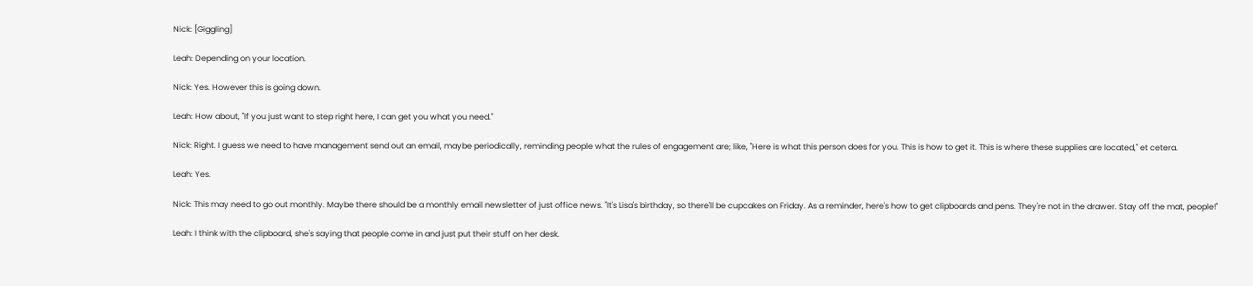Nick: [Giggling]

Leah: Depending on your location.

Nick: Yes. However this is going down.

Leah: How about, "If you just want to step right here, I can get you what you need."

Nick: Right. I guess we need to have management send out an email, maybe periodically, reminding people what the rules of engagement are; like, "Here is what this person does for you. This is how to get it. This is where these supplies are located," et cetera.

Leah: Yes.

Nick: This may need to go out monthly. Maybe there should be a monthly email newsletter of just office news. "It's Lisa's birthday, so there'll be cupcakes on Friday. As a reminder, here's how to get clipboards and pens. They're not in the drawer. Stay off the mat, people!"

Leah: I think with the clipboard, she's saying that people come in and just put their stuff on her desk.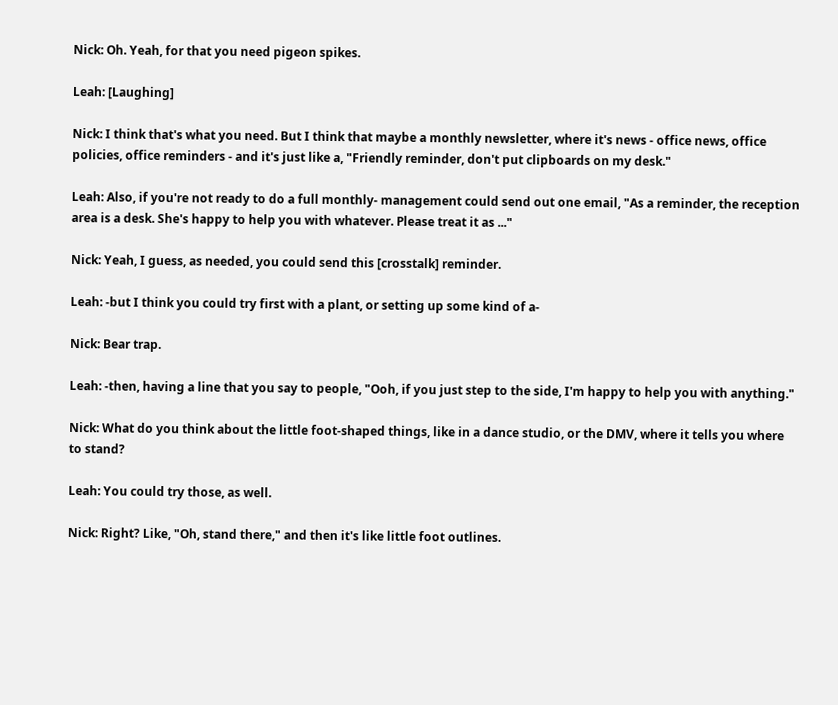Nick: Oh. Yeah, for that you need pigeon spikes.

Leah: [Laughing]

Nick: I think that's what you need. But I think that maybe a monthly newsletter, where it's news - office news, office policies, office reminders - and it's just like a, "Friendly reminder, don't put clipboards on my desk."

Leah: Also, if you're not ready to do a full monthly- management could send out one email, "As a reminder, the reception area is a desk. She's happy to help you with whatever. Please treat it as ..."

Nick: Yeah, I guess, as needed, you could send this [crosstalk] reminder.

Leah: -but I think you could try first with a plant, or setting up some kind of a-

Nick: Bear trap.

Leah: -then, having a line that you say to people, "Ooh, if you just step to the side, I'm happy to help you with anything."

Nick: What do you think about the little foot-shaped things, like in a dance studio, or the DMV, where it tells you where to stand?

Leah: You could try those, as well.

Nick: Right? Like, "Oh, stand there," and then it's like little foot outlines.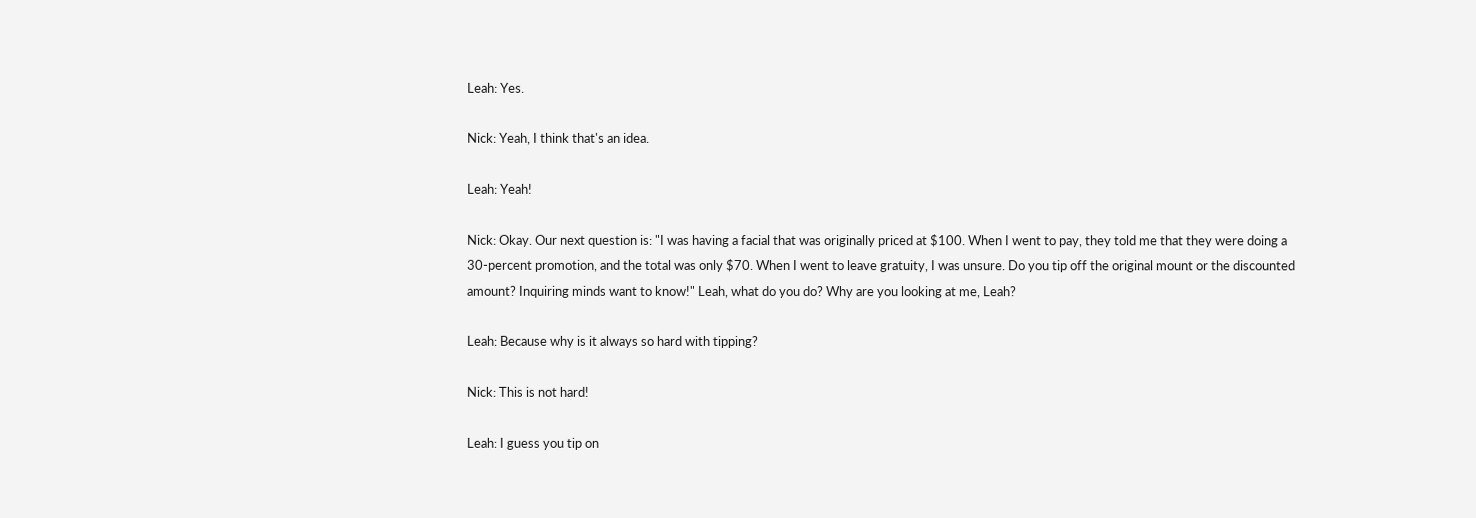Leah: Yes.

Nick: Yeah, I think that's an idea.

Leah: Yeah!

Nick: Okay. Our next question is: "I was having a facial that was originally priced at $100. When I went to pay, they told me that they were doing a 30-percent promotion, and the total was only $70. When I went to leave gratuity, I was unsure. Do you tip off the original mount or the discounted amount? Inquiring minds want to know!" Leah, what do you do? Why are you looking at me, Leah?

Leah: Because why is it always so hard with tipping?

Nick: This is not hard!

Leah: I guess you tip on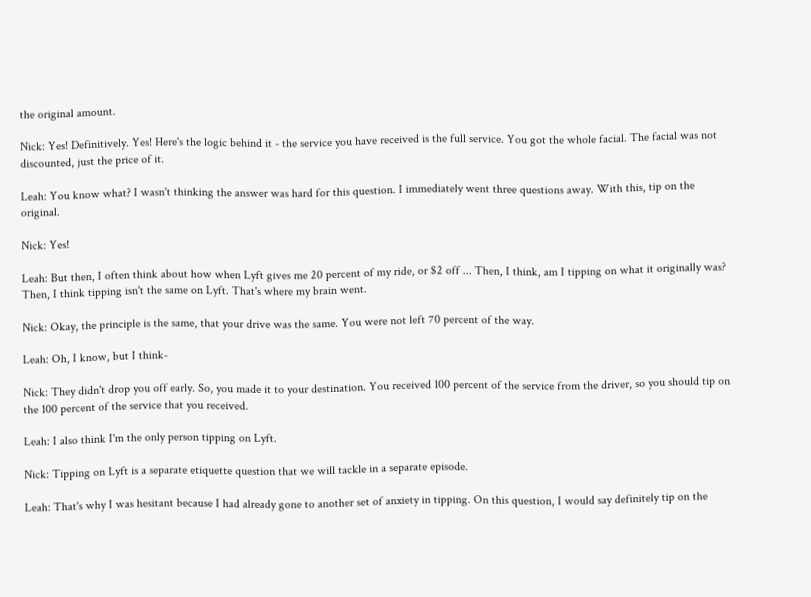the original amount.

Nick: Yes! Definitively. Yes! Here's the logic behind it - the service you have received is the full service. You got the whole facial. The facial was not discounted, just the price of it.

Leah: You know what? I wasn't thinking the answer was hard for this question. I immediately went three questions away. With this, tip on the original.

Nick: Yes!

Leah: But then, I often think about how when Lyft gives me 20 percent of my ride, or $2 off ... Then, I think, am I tipping on what it originally was? Then, I think tipping isn't the same on Lyft. That's where my brain went.

Nick: Okay, the principle is the same, that your drive was the same. You were not left 70 percent of the way.

Leah: Oh, I know, but I think-

Nick: They didn't drop you off early. So, you made it to your destination. You received 100 percent of the service from the driver, so you should tip on the 100 percent of the service that you received.

Leah: I also think I'm the only person tipping on Lyft.

Nick: Tipping on Lyft is a separate etiquette question that we will tackle in a separate episode.

Leah: That's why I was hesitant because I had already gone to another set of anxiety in tipping. On this question, I would say definitely tip on the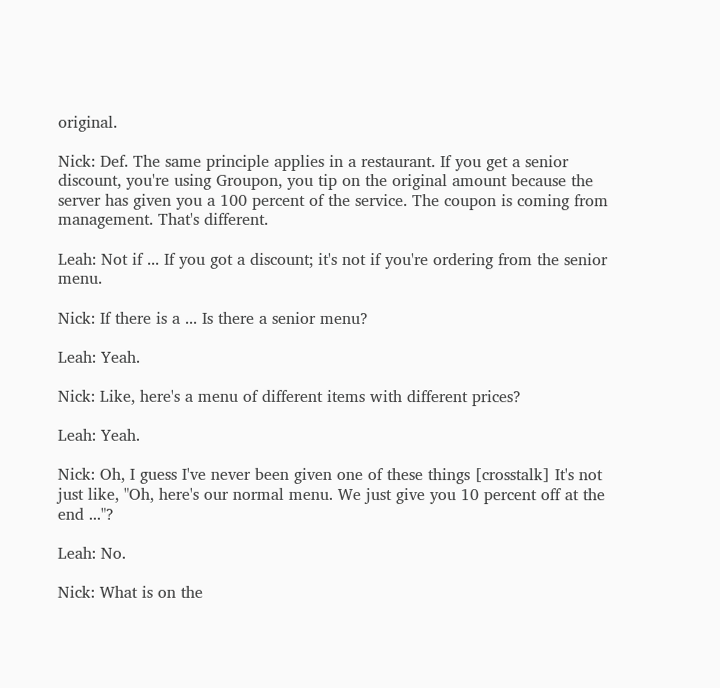original.

Nick: Def. The same principle applies in a restaurant. If you get a senior discount, you're using Groupon, you tip on the original amount because the server has given you a 100 percent of the service. The coupon is coming from management. That's different.

Leah: Not if ... If you got a discount; it's not if you're ordering from the senior menu.

Nick: If there is a ... Is there a senior menu?

Leah: Yeah.

Nick: Like, here's a menu of different items with different prices?

Leah: Yeah.

Nick: Oh, I guess I've never been given one of these things [crosstalk] It's not just like, "Oh, here's our normal menu. We just give you 10 percent off at the end ..."?

Leah: No.

Nick: What is on the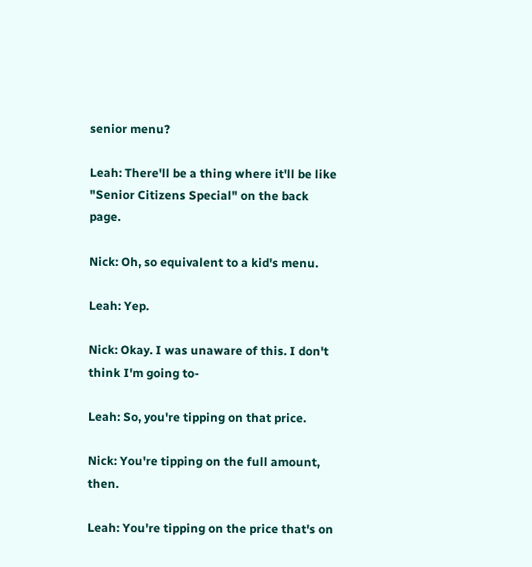senior menu?

Leah: There'll be a thing where it'll be like "Senior Citizens Special" on the back page.

Nick: Oh, so equivalent to a kid's menu.

Leah: Yep.

Nick: Okay. I was unaware of this. I don't think I'm going to-

Leah: So, you're tipping on that price.

Nick: You're tipping on the full amount, then.

Leah: You're tipping on the price that's on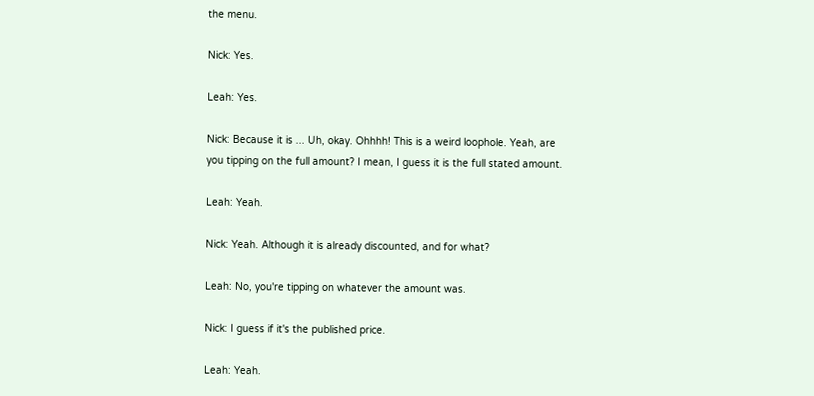the menu.

Nick: Yes.

Leah: Yes.

Nick: Because it is ... Uh, okay. Ohhhh! This is a weird loophole. Yeah, are you tipping on the full amount? I mean, I guess it is the full stated amount.

Leah: Yeah.

Nick: Yeah. Although it is already discounted, and for what?

Leah: No, you're tipping on whatever the amount was.

Nick: I guess if it's the published price.

Leah: Yeah.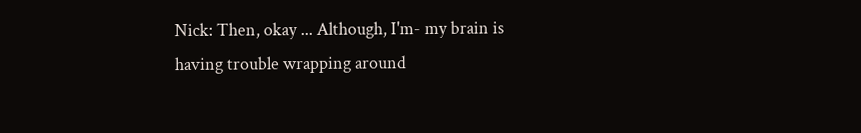Nick: Then, okay ... Although, I'm- my brain is having trouble wrapping around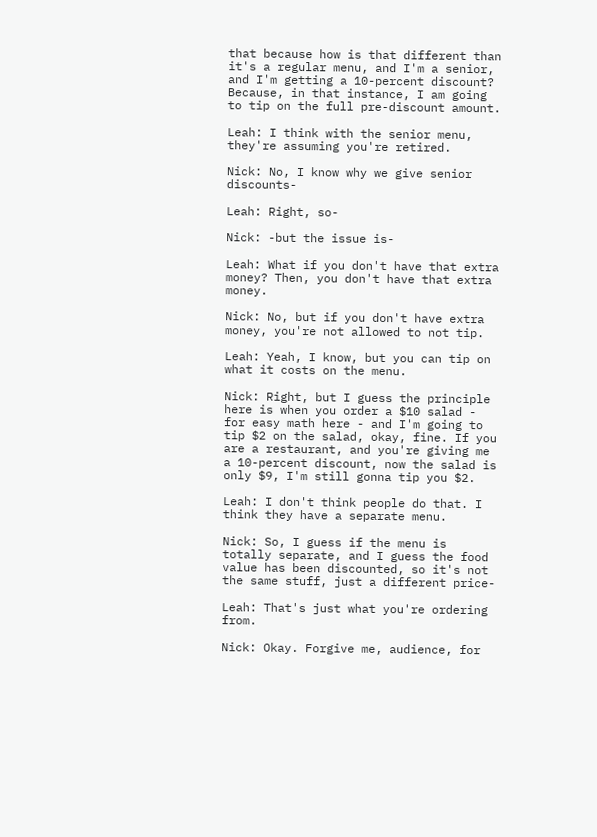that because how is that different than it's a regular menu, and I'm a senior, and I'm getting a 10-percent discount? Because, in that instance, I am going to tip on the full pre-discount amount.

Leah: I think with the senior menu, they're assuming you're retired.

Nick: No, I know why we give senior discounts-

Leah: Right, so-

Nick: -but the issue is-

Leah: What if you don't have that extra money? Then, you don't have that extra money.

Nick: No, but if you don't have extra money, you're not allowed to not tip.

Leah: Yeah, I know, but you can tip on what it costs on the menu.

Nick: Right, but I guess the principle here is when you order a $10 salad - for easy math here - and I'm going to tip $2 on the salad, okay, fine. If you are a restaurant, and you're giving me a 10-percent discount, now the salad is only $9, I'm still gonna tip you $2.

Leah: I don't think people do that. I think they have a separate menu.

Nick: So, I guess if the menu is totally separate, and I guess the food value has been discounted, so it's not the same stuff, just a different price-

Leah: That's just what you're ordering from.

Nick: Okay. Forgive me, audience, for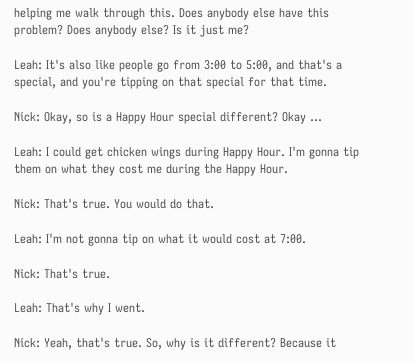helping me walk through this. Does anybody else have this problem? Does anybody else? Is it just me?

Leah: It's also like people go from 3:00 to 5:00, and that's a special, and you're tipping on that special for that time.

Nick: Okay, so is a Happy Hour special different? Okay ...

Leah: I could get chicken wings during Happy Hour. I'm gonna tip them on what they cost me during the Happy Hour.

Nick: That's true. You would do that.

Leah: I'm not gonna tip on what it would cost at 7:00.

Nick: That's true.

Leah: That's why I went.

Nick: Yeah, that's true. So, why is it different? Because it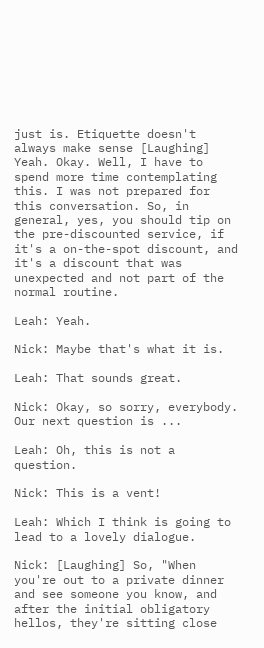just is. Etiquette doesn't always make sense [Laughing] Yeah. Okay. Well, I have to spend more time contemplating this. I was not prepared for this conversation. So, in general, yes, you should tip on the pre-discounted service, if it's a on-the-spot discount, and it's a discount that was unexpected and not part of the normal routine.

Leah: Yeah.

Nick: Maybe that's what it is.

Leah: That sounds great.

Nick: Okay, so sorry, everybody. Our next question is ...

Leah: Oh, this is not a question.

Nick: This is a vent!

Leah: Which I think is going to lead to a lovely dialogue.

Nick: [Laughing] So, "When you're out to a private dinner and see someone you know, and after the initial obligatory hellos, they're sitting close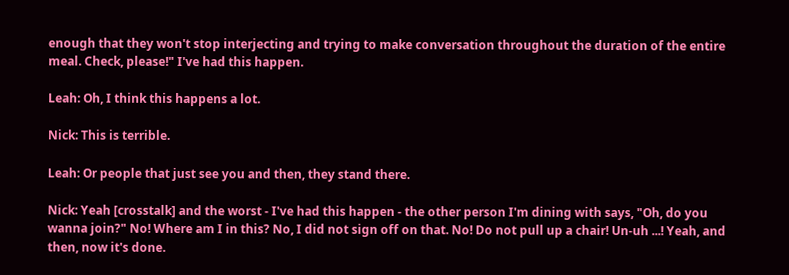enough that they won't stop interjecting and trying to make conversation throughout the duration of the entire meal. Check, please!" I've had this happen.

Leah: Oh, I think this happens a lot.

Nick: This is terrible.

Leah: Or people that just see you and then, they stand there.

Nick: Yeah [crosstalk] and the worst - I've had this happen - the other person I'm dining with says, "Oh, do you wanna join?" No! Where am I in this? No, I did not sign off on that. No! Do not pull up a chair! Un-uh ...! Yeah, and then, now it's done.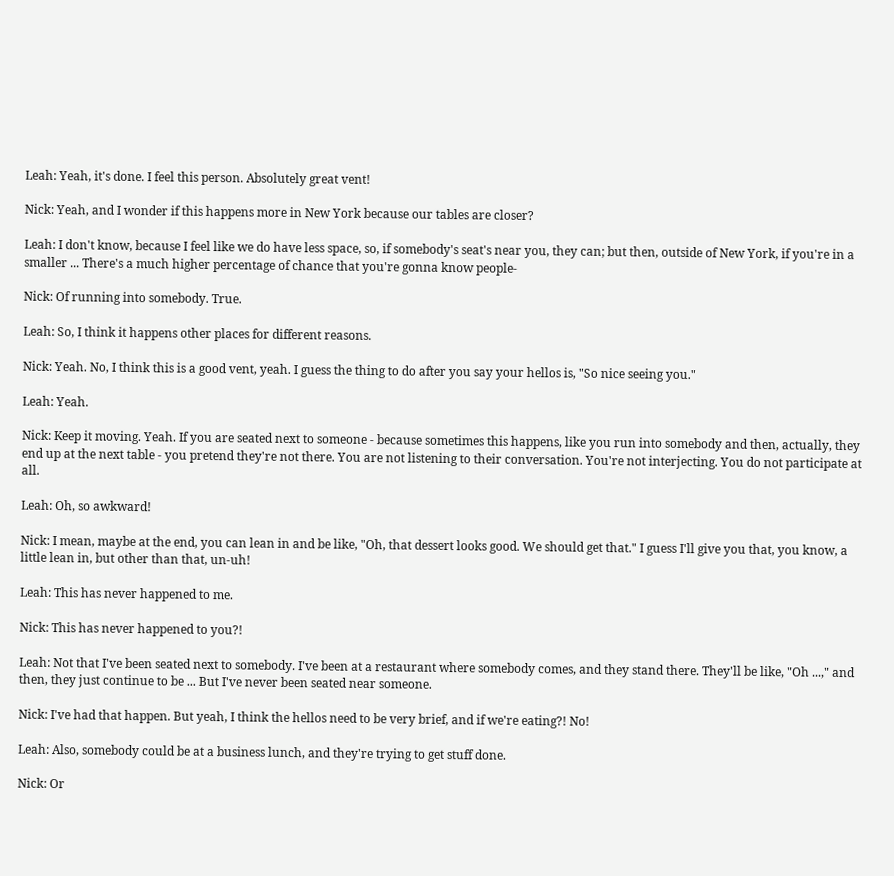Leah: Yeah, it's done. I feel this person. Absolutely great vent!

Nick: Yeah, and I wonder if this happens more in New York because our tables are closer?

Leah: I don't know, because I feel like we do have less space, so, if somebody's seat's near you, they can; but then, outside of New York, if you're in a smaller ... There's a much higher percentage of chance that you're gonna know people-

Nick: Of running into somebody. True.

Leah: So, I think it happens other places for different reasons.

Nick: Yeah. No, I think this is a good vent, yeah. I guess the thing to do after you say your hellos is, "So nice seeing you."

Leah: Yeah.

Nick: Keep it moving. Yeah. If you are seated next to someone - because sometimes this happens, like you run into somebody and then, actually, they end up at the next table - you pretend they're not there. You are not listening to their conversation. You're not interjecting. You do not participate at all.

Leah: Oh, so awkward!

Nick: I mean, maybe at the end, you can lean in and be like, "Oh, that dessert looks good. We should get that." I guess I'll give you that, you know, a little lean in, but other than that, un-uh!

Leah: This has never happened to me.

Nick: This has never happened to you?!

Leah: Not that I've been seated next to somebody. I've been at a restaurant where somebody comes, and they stand there. They'll be like, "Oh ...," and then, they just continue to be ... But I've never been seated near someone.

Nick: I've had that happen. But yeah, I think the hellos need to be very brief, and if we're eating?! No!

Leah: Also, somebody could be at a business lunch, and they're trying to get stuff done.

Nick: Or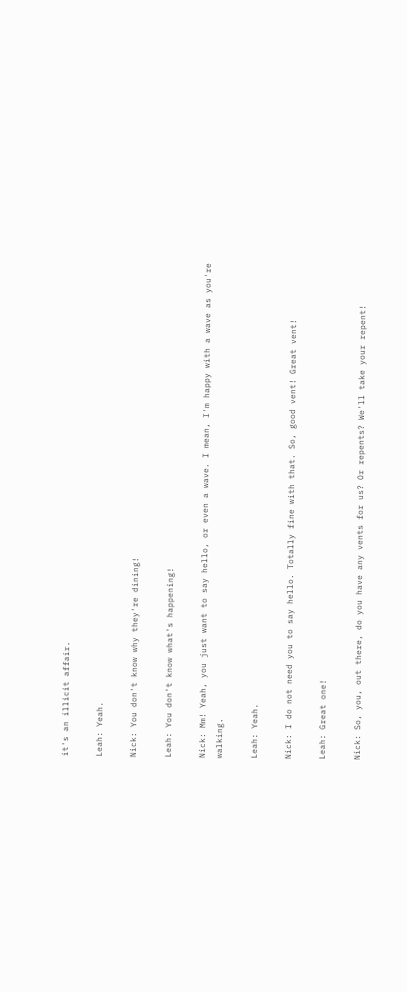it's an illicit affair.

Leah: Yeah.

Nick: You don't know why they're dining!

Leah: You don't know what's happening!

Nick: Mm! Yeah, you just want to say hello, or even a wave. I mean, I'm happy with a wave as you're walking.

Leah: Yeah.

Nick: I do not need you to say hello. Totally fine with that. So, good vent! Great vent!

Leah: Great one!

Nick: So, you, out there, do you have any vents for us? Or repents? We'll take your repent!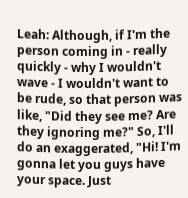Leah: Although, if I'm the person coming in - really quickly - why I wouldn't wave - I wouldn't want to be rude, so that person was like, "Did they see me? Are they ignoring me?" So, I'll do an exaggerated, "Hi! I'm gonna let you guys have your space. Just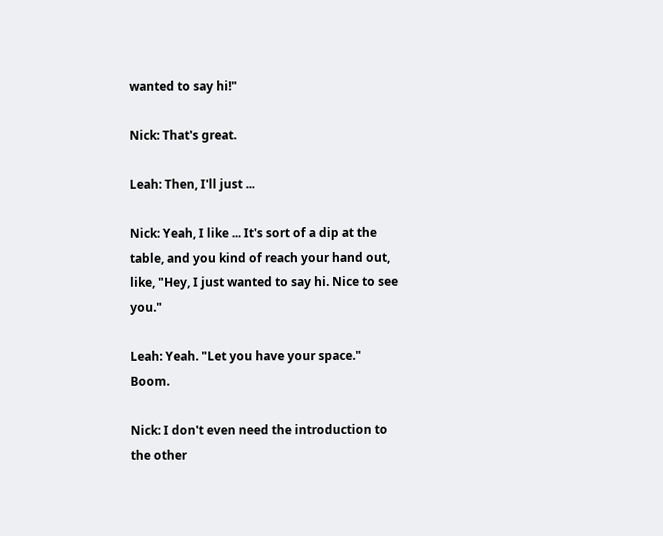wanted to say hi!"

Nick: That's great.

Leah: Then, I'll just ...

Nick: Yeah, I like ... It's sort of a dip at the table, and you kind of reach your hand out, like, "Hey, I just wanted to say hi. Nice to see you."

Leah: Yeah. "Let you have your space." Boom.

Nick: I don't even need the introduction to the other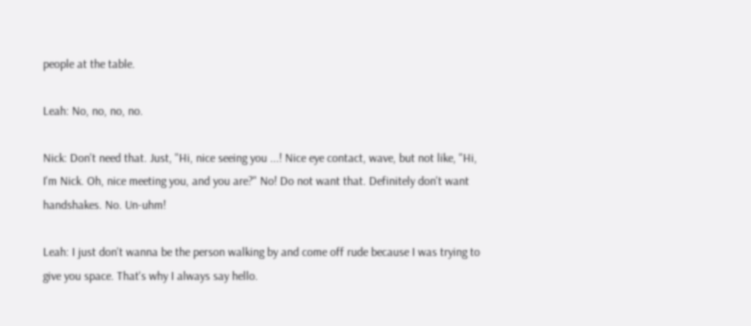people at the table.

Leah: No, no, no, no.

Nick: Don't need that. Just, "Hi, nice seeing you ...! Nice eye contact, wave, but not like, "Hi, I'm Nick. Oh, nice meeting you, and you are?" No! Do not want that. Definitely don't want handshakes. No. Un-uhm!

Leah: I just don't wanna be the person walking by and come off rude because I was trying to give you space. That's why I always say hello.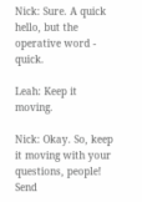Nick: Sure. A quick hello, but the operative word - quick.

Leah: Keep it moving.

Nick: Okay. So, keep it moving with your questions, people! Send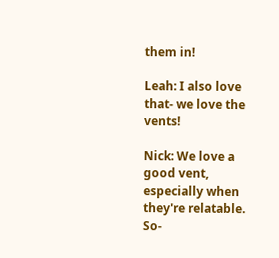them in!

Leah: I also love that- we love the vents!

Nick: We love a good vent, especially when they're relatable. So-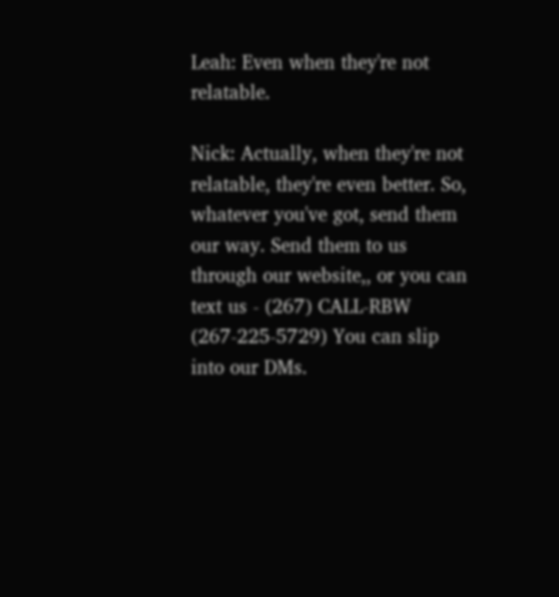Leah: Even when they're not relatable.

Nick: Actually, when they're not relatable, they're even better. So, whatever you've got, send them our way. Send them to us through our website,, or you can text us - (267) CALL-RBW (267-225-5729) You can slip into our DMs.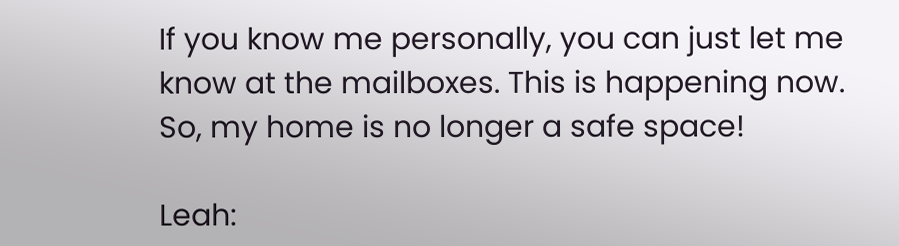If you know me personally, you can just let me know at the mailboxes. This is happening now. So, my home is no longer a safe space!

Leah: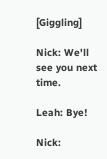[Giggling]

Nick: We'll see you next time.

Leah: Bye!

Nick: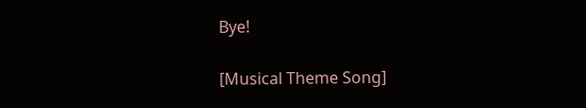Bye!

[Musical Theme Song]